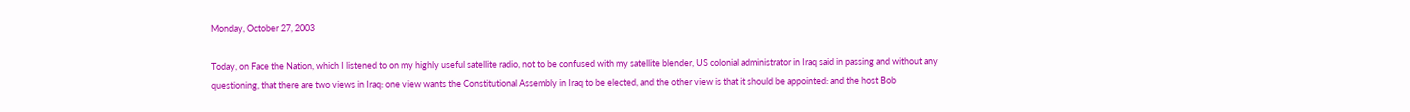Monday, October 27, 2003

Today, on Face the Nation, which I listened to on my highly useful satellite radio, not to be confused with my satellite blender, US colonial administrator in Iraq said in passing and without any questioning, that there are two views in Iraq: one view wants the Constitutional Assembly in Iraq to be elected, and the other view is that it should be appointed: and the host Bob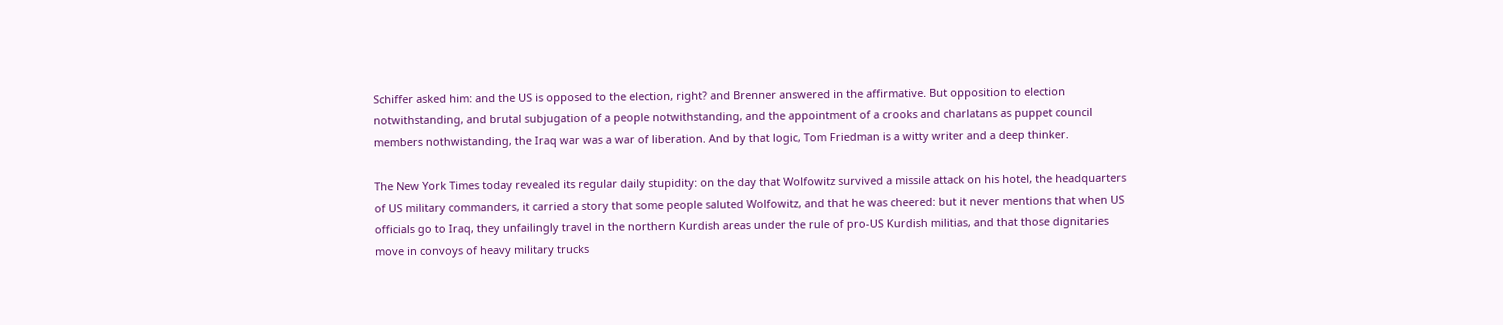Schiffer asked him: and the US is opposed to the election, right? and Brenner answered in the affirmative. But opposition to election notwithstanding, and brutal subjugation of a people notwithstanding, and the appointment of a crooks and charlatans as puppet council members nothwistanding, the Iraq war was a war of liberation. And by that logic, Tom Friedman is a witty writer and a deep thinker.

The New York Times today revealed its regular daily stupidity: on the day that Wolfowitz survived a missile attack on his hotel, the headquarters of US military commanders, it carried a story that some people saluted Wolfowitz, and that he was cheered: but it never mentions that when US officials go to Iraq, they unfailingly travel in the northern Kurdish areas under the rule of pro-US Kurdish militias, and that those dignitaries move in convoys of heavy military trucks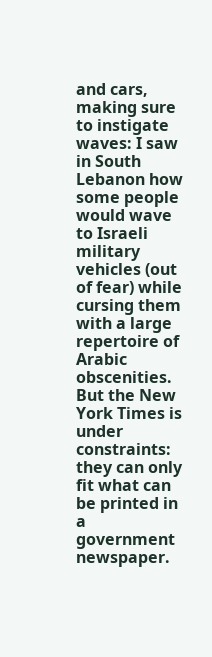and cars, making sure to instigate waves: I saw in South Lebanon how some people would wave to Israeli military vehicles (out of fear) while cursing them with a large repertoire of Arabic obscenities. But the New York Times is under constraints: they can only fit what can be printed in a government newspaper.